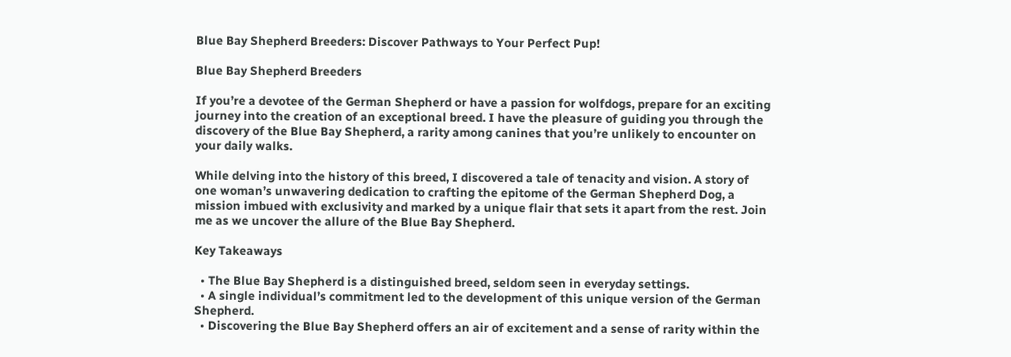Blue Bay Shepherd Breeders: Discover Pathways to Your Perfect Pup!

Blue Bay Shepherd Breeders

If you’re a devotee of the German Shepherd or have a passion for wolfdogs, prepare for an exciting journey into the creation of an exceptional breed. I have the pleasure of guiding you through the discovery of the Blue Bay Shepherd, a rarity among canines that you’re unlikely to encounter on your daily walks.

While delving into the history of this breed, I discovered a tale of tenacity and vision. A story of one woman’s unwavering dedication to crafting the epitome of the German Shepherd Dog, a mission imbued with exclusivity and marked by a unique flair that sets it apart from the rest. Join me as we uncover the allure of the Blue Bay Shepherd.

Key Takeaways

  • The Blue Bay Shepherd is a distinguished breed, seldom seen in everyday settings.
  • A single individual’s commitment led to the development of this unique version of the German Shepherd.
  • Discovering the Blue Bay Shepherd offers an air of excitement and a sense of rarity within the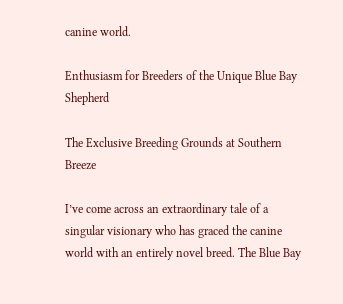canine world.

Enthusiasm for Breeders of the Unique Blue Bay Shepherd

The Exclusive Breeding Grounds at Southern Breeze

I’ve come across an extraordinary tale of a singular visionary who has graced the canine world with an entirely novel breed. The Blue Bay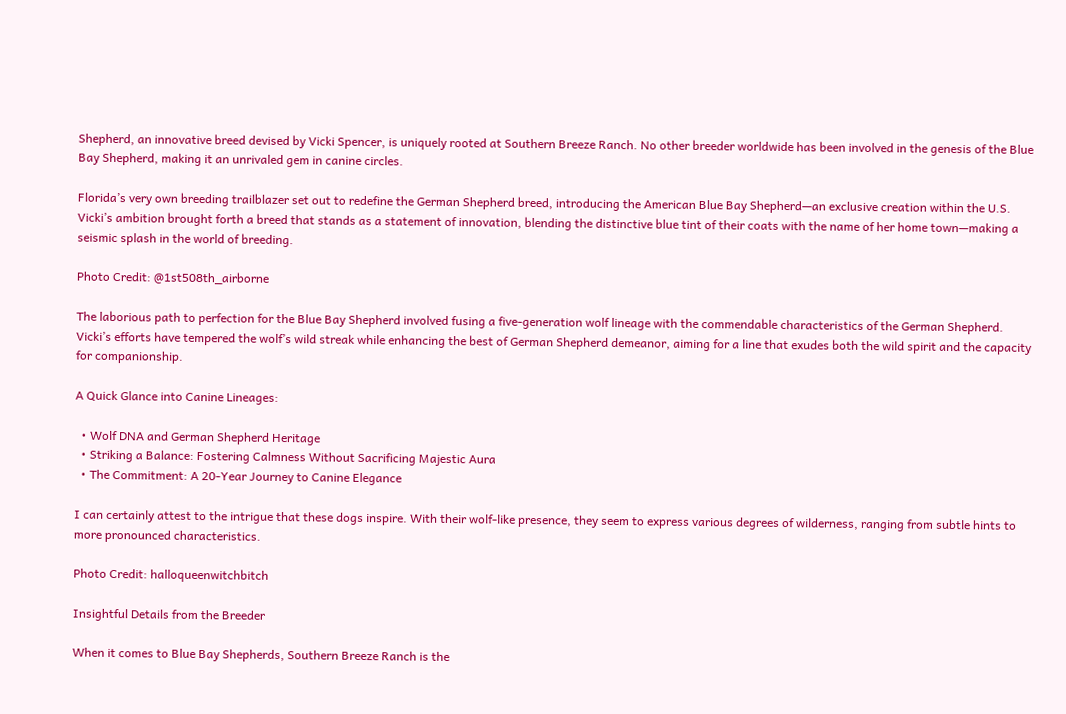Shepherd, an innovative breed devised by Vicki Spencer, is uniquely rooted at Southern Breeze Ranch. No other breeder worldwide has been involved in the genesis of the Blue Bay Shepherd, making it an unrivaled gem in canine circles.

Florida’s very own breeding trailblazer set out to redefine the German Shepherd breed, introducing the American Blue Bay Shepherd—an exclusive creation within the U.S. Vicki’s ambition brought forth a breed that stands as a statement of innovation, blending the distinctive blue tint of their coats with the name of her home town—making a seismic splash in the world of breeding.

Photo Credit: @1st508th_airborne

The laborious path to perfection for the Blue Bay Shepherd involved fusing a five-generation wolf lineage with the commendable characteristics of the German Shepherd. Vicki’s efforts have tempered the wolf’s wild streak while enhancing the best of German Shepherd demeanor, aiming for a line that exudes both the wild spirit and the capacity for companionship.

A Quick Glance into Canine Lineages:

  • Wolf DNA and German Shepherd Heritage
  • Striking a Balance: Fostering Calmness Without Sacrificing Majestic Aura
  • The Commitment: A 20-Year Journey to Canine Elegance

I can certainly attest to the intrigue that these dogs inspire. With their wolf-like presence, they seem to express various degrees of wilderness, ranging from subtle hints to more pronounced characteristics.

Photo Credit: halloqueenwitchbitch

Insightful Details from the Breeder

When it comes to Blue Bay Shepherds, Southern Breeze Ranch is the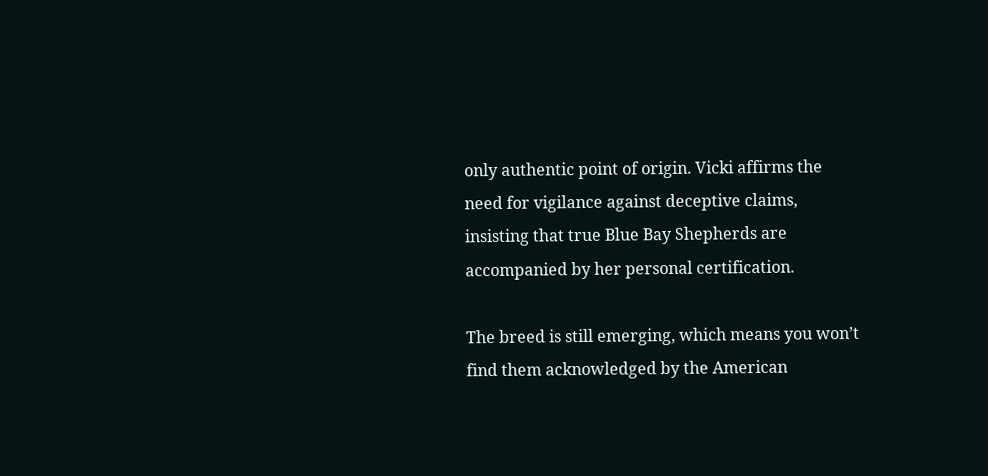only authentic point of origin. Vicki affirms the need for vigilance against deceptive claims, insisting that true Blue Bay Shepherds are accompanied by her personal certification.

The breed is still emerging, which means you won’t find them acknowledged by the American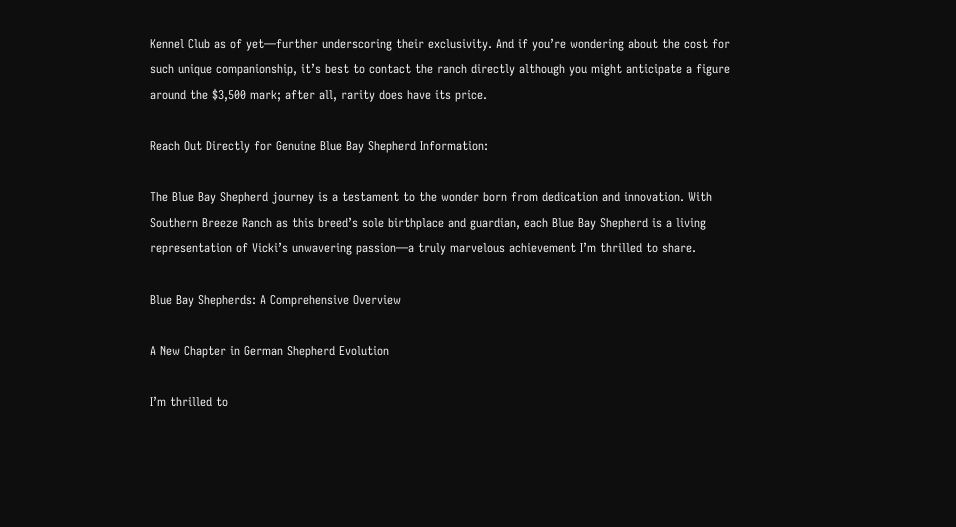Kennel Club as of yet—further underscoring their exclusivity. And if you’re wondering about the cost for such unique companionship, it’s best to contact the ranch directly although you might anticipate a figure around the $3,500 mark; after all, rarity does have its price.

Reach Out Directly for Genuine Blue Bay Shepherd Information:

The Blue Bay Shepherd journey is a testament to the wonder born from dedication and innovation. With Southern Breeze Ranch as this breed’s sole birthplace and guardian, each Blue Bay Shepherd is a living representation of Vicki’s unwavering passion—a truly marvelous achievement I’m thrilled to share.

Blue Bay Shepherds: A Comprehensive Overview

A New Chapter in German Shepherd Evolution

I’m thrilled to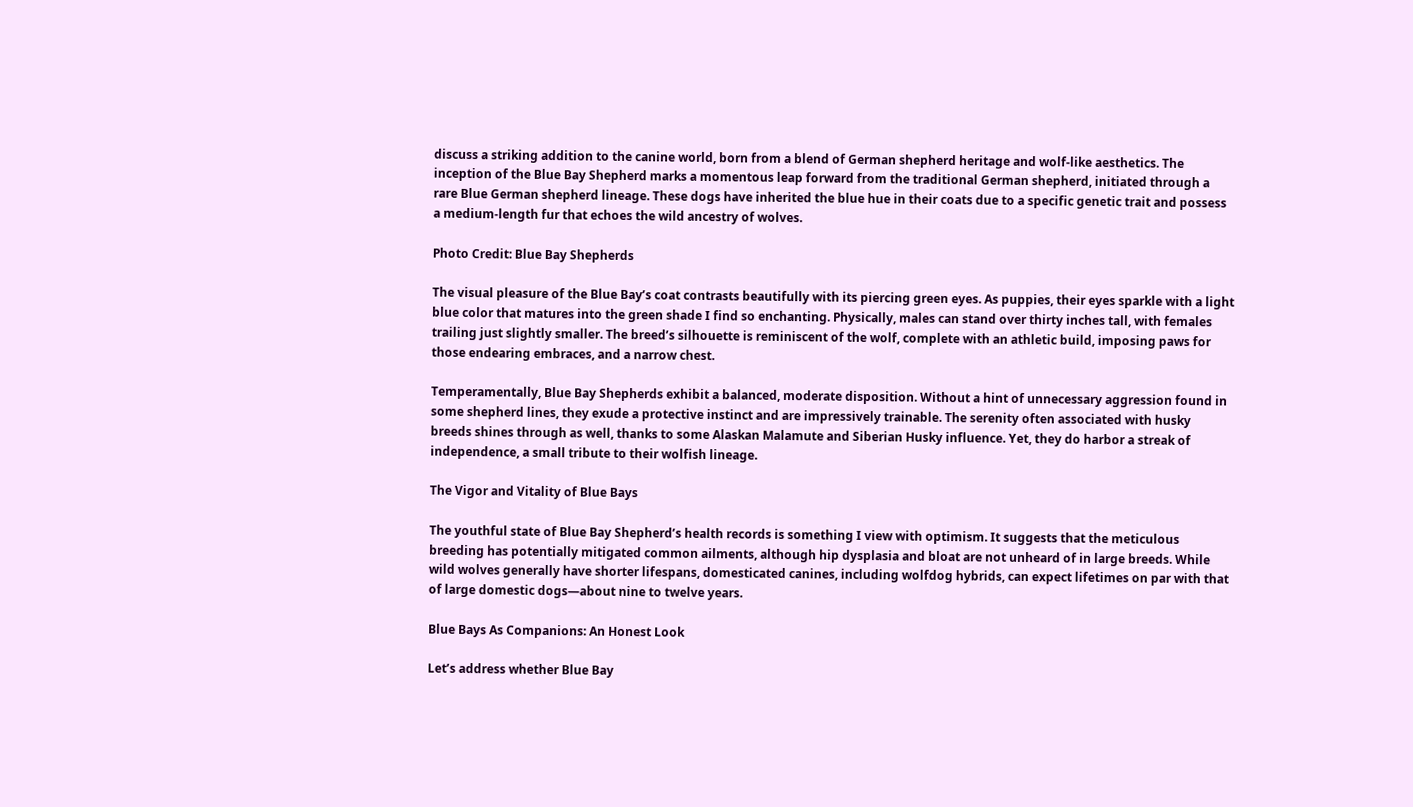discuss a striking addition to the canine world, born from a blend of German shepherd heritage and wolf-like aesthetics. The inception of the Blue Bay Shepherd marks a momentous leap forward from the traditional German shepherd, initiated through a rare Blue German shepherd lineage. These dogs have inherited the blue hue in their coats due to a specific genetic trait and possess a medium-length fur that echoes the wild ancestry of wolves.

Photo Credit: Blue Bay Shepherds

The visual pleasure of the Blue Bay’s coat contrasts beautifully with its piercing green eyes. As puppies, their eyes sparkle with a light blue color that matures into the green shade I find so enchanting. Physically, males can stand over thirty inches tall, with females trailing just slightly smaller. The breed’s silhouette is reminiscent of the wolf, complete with an athletic build, imposing paws for those endearing embraces, and a narrow chest.

Temperamentally, Blue Bay Shepherds exhibit a balanced, moderate disposition. Without a hint of unnecessary aggression found in some shepherd lines, they exude a protective instinct and are impressively trainable. The serenity often associated with husky breeds shines through as well, thanks to some Alaskan Malamute and Siberian Husky influence. Yet, they do harbor a streak of independence, a small tribute to their wolfish lineage.

The Vigor and Vitality of Blue Bays

The youthful state of Blue Bay Shepherd’s health records is something I view with optimism. It suggests that the meticulous breeding has potentially mitigated common ailments, although hip dysplasia and bloat are not unheard of in large breeds. While wild wolves generally have shorter lifespans, domesticated canines, including wolfdog hybrids, can expect lifetimes on par with that of large domestic dogs—about nine to twelve years.

Blue Bays As Companions: An Honest Look

Let’s address whether Blue Bay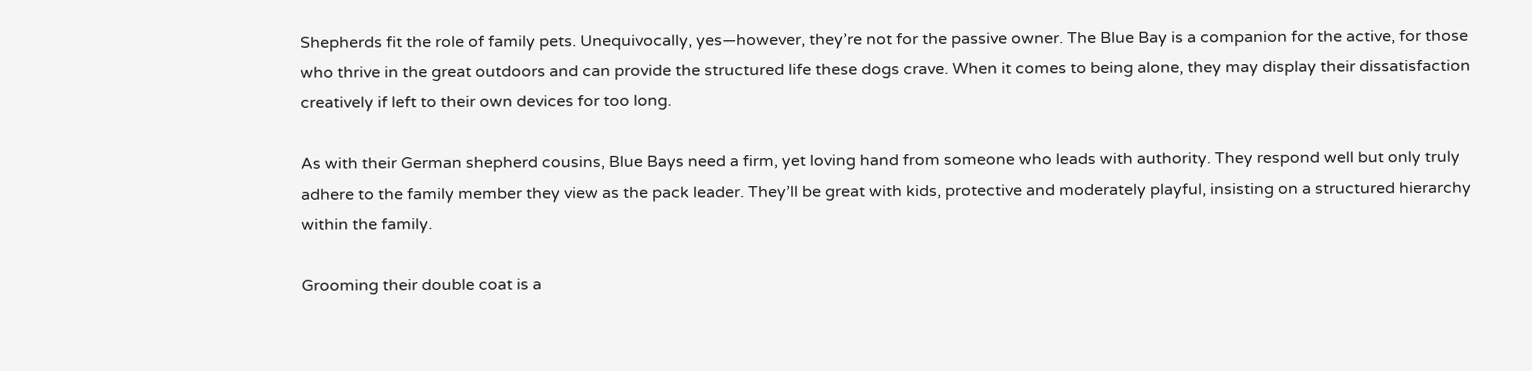Shepherds fit the role of family pets. Unequivocally, yes—however, they’re not for the passive owner. The Blue Bay is a companion for the active, for those who thrive in the great outdoors and can provide the structured life these dogs crave. When it comes to being alone, they may display their dissatisfaction creatively if left to their own devices for too long.

As with their German shepherd cousins, Blue Bays need a firm, yet loving hand from someone who leads with authority. They respond well but only truly adhere to the family member they view as the pack leader. They’ll be great with kids, protective and moderately playful, insisting on a structured hierarchy within the family.

Grooming their double coat is a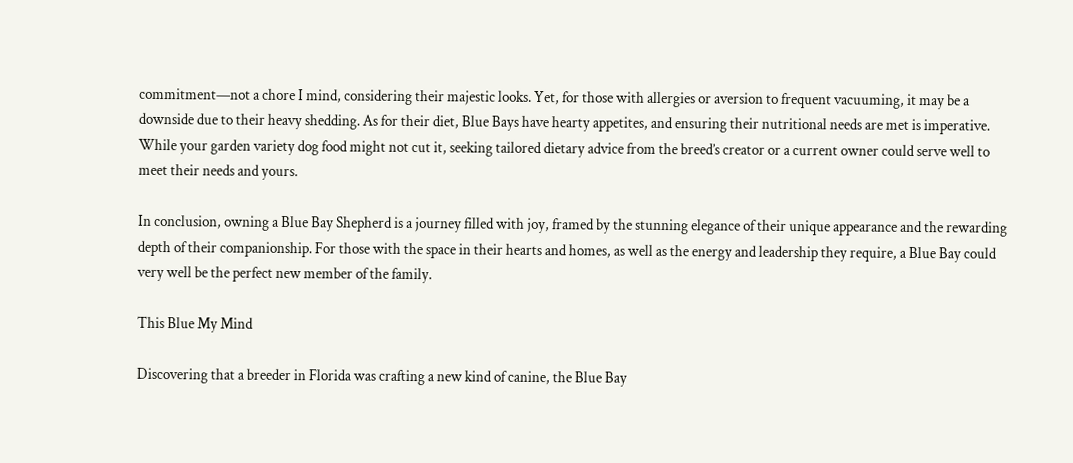commitment—not a chore I mind, considering their majestic looks. Yet, for those with allergies or aversion to frequent vacuuming, it may be a downside due to their heavy shedding. As for their diet, Blue Bays have hearty appetites, and ensuring their nutritional needs are met is imperative. While your garden variety dog food might not cut it, seeking tailored dietary advice from the breed’s creator or a current owner could serve well to meet their needs and yours.

In conclusion, owning a Blue Bay Shepherd is a journey filled with joy, framed by the stunning elegance of their unique appearance and the rewarding depth of their companionship. For those with the space in their hearts and homes, as well as the energy and leadership they require, a Blue Bay could very well be the perfect new member of the family.

This Blue My Mind

Discovering that a breeder in Florida was crafting a new kind of canine, the Blue Bay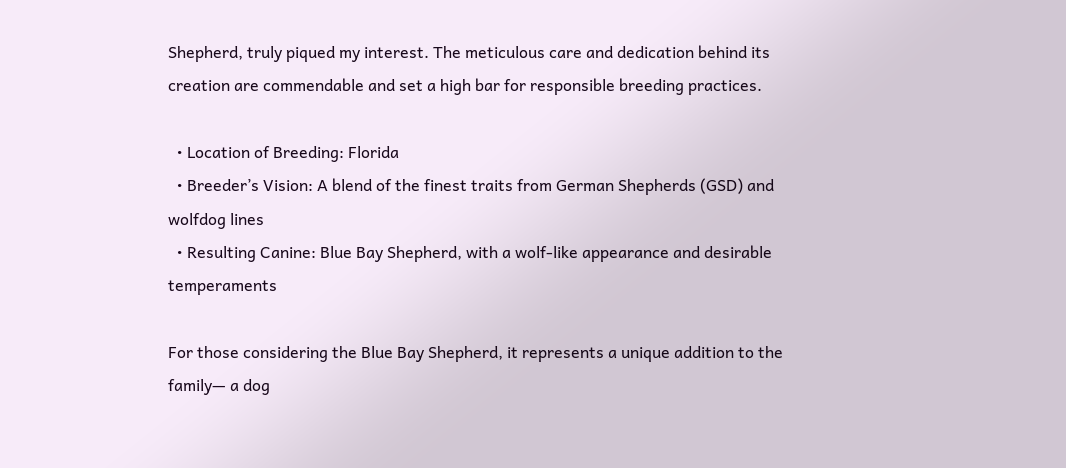Shepherd, truly piqued my interest. The meticulous care and dedication behind its creation are commendable and set a high bar for responsible breeding practices.

  • Location of Breeding: Florida
  • Breeder’s Vision: A blend of the finest traits from German Shepherds (GSD) and wolfdog lines
  • Resulting Canine: Blue Bay Shepherd, with a wolf-like appearance and desirable temperaments

For those considering the Blue Bay Shepherd, it represents a unique addition to the family— a dog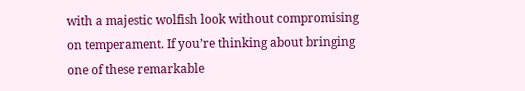with a majestic wolfish look without compromising on temperament. If you’re thinking about bringing one of these remarkable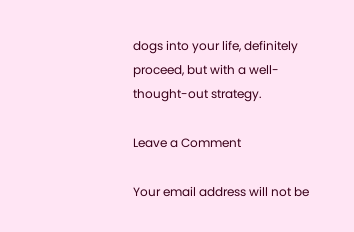dogs into your life, definitely proceed, but with a well-thought-out strategy.

Leave a Comment

Your email address will not be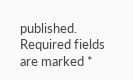published. Required fields are marked *